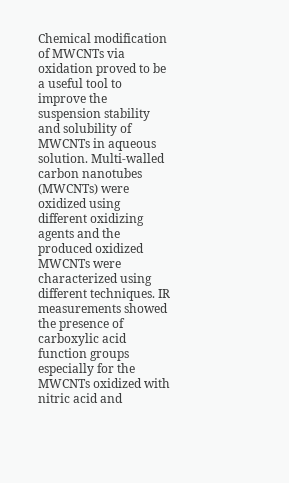Chemical modification of MWCNTs via oxidation proved to be a useful tool to improve the suspension stability and solubility of MWCNTs in aqueous solution. Multi-walled carbon nanotubes (MWCNTs) were oxidized using different oxidizing agents and the produced oxidized MWCNTs were characterized using different techniques. IR measurements showed the presence of carboxylic acid function groups especially for the MWCNTs oxidized with nitric acid and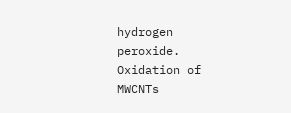hydrogen peroxide. Oxidation of MWCNTs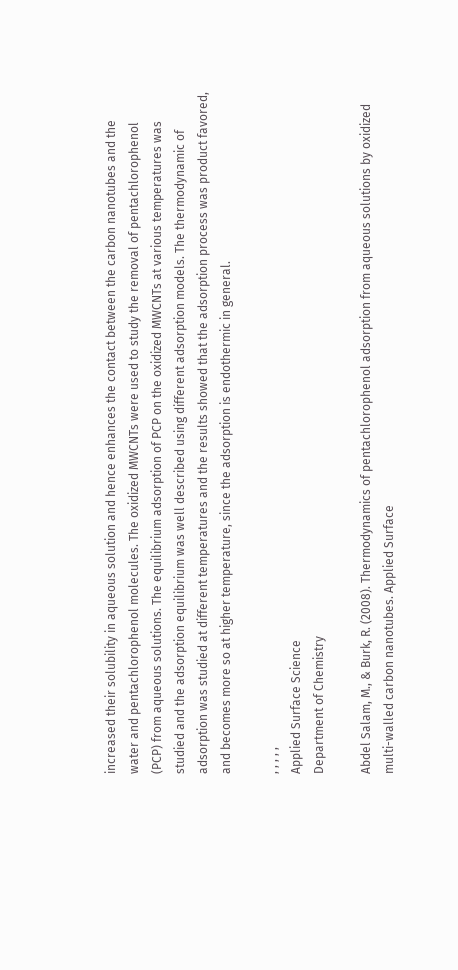increased their solubility in aqueous solution and hence enhances the contact between the carbon nanotubes and the water and pentachlorophenol molecules. The oxidized MWCNTs were used to study the removal of pentachlorophenol (PCP) from aqueous solutions. The equilibrium adsorption of PCP on the oxidized MWCNTs at various temperatures was studied and the adsorption equilibrium was well described using different adsorption models. The thermodynamic of adsorption was studied at different temperatures and the results showed that the adsorption process was product favored, and becomes more so at higher temperature, since the adsorption is endothermic in general.

, , , , ,
Applied Surface Science
Department of Chemistry

Abdel Salam, M., & Burk, R. (2008). Thermodynamics of pentachlorophenol adsorption from aqueous solutions by oxidized multi-walled carbon nanotubes. Applied Surface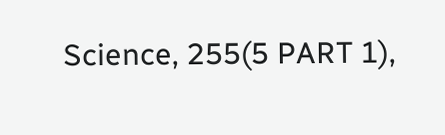Science, 255(5 PART 1),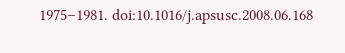1975–1981. doi:10.1016/j.apsusc.2008.06.168